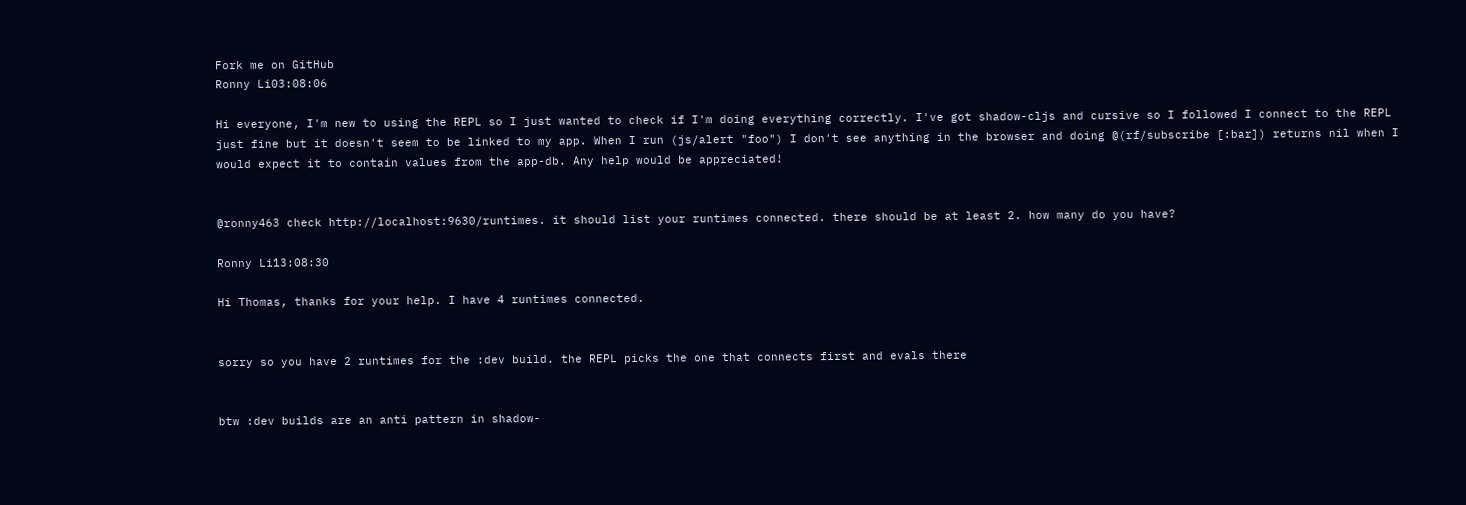Fork me on GitHub
Ronny Li03:08:06

Hi everyone, I'm new to using the REPL so I just wanted to check if I'm doing everything correctly. I've got shadow-cljs and cursive so I followed I connect to the REPL just fine but it doesn't seem to be linked to my app. When I run (js/alert "foo") I don't see anything in the browser and doing @(rf/subscribe [:bar]) returns nil when I would expect it to contain values from the app-db. Any help would be appreciated!


@ronny463 check http://localhost:9630/runtimes. it should list your runtimes connected. there should be at least 2. how many do you have?

Ronny Li13:08:30

Hi Thomas, thanks for your help. I have 4 runtimes connected.


sorry so you have 2 runtimes for the :dev build. the REPL picks the one that connects first and evals there


btw :dev builds are an anti pattern in shadow-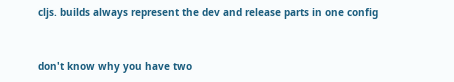cljs. builds always represent the dev and release parts in one config


don't know why you have two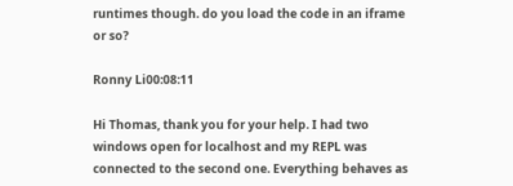runtimes though. do you load the code in an iframe or so?

Ronny Li00:08:11

Hi Thomas, thank you for your help. I had two windows open for localhost and my REPL was connected to the second one. Everything behaves as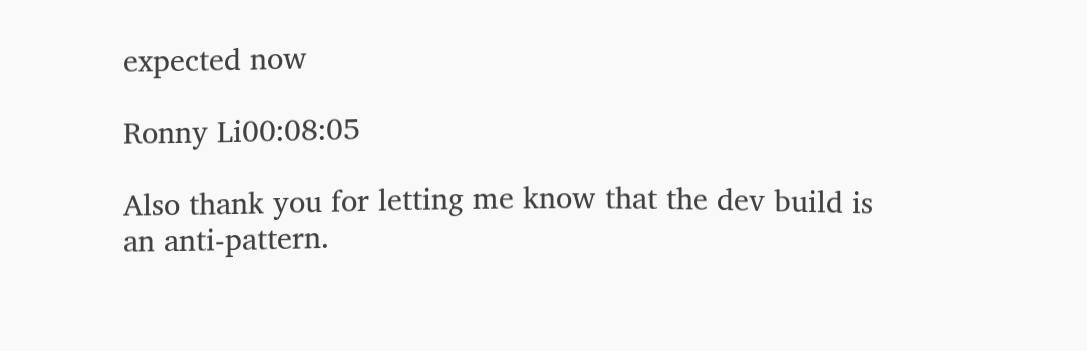expected now

Ronny Li00:08:05

Also thank you for letting me know that the dev build is an anti-pattern.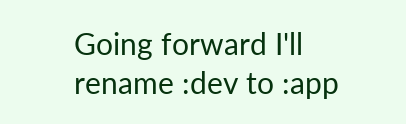Going forward I'll rename :dev to :app